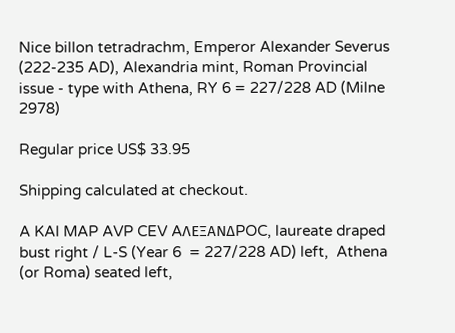Nice billon tetradrachm, Emperor Alexander Severus (222-235 AD), Alexandria mint, Roman Provincial issue - type with Athena, RY 6 = 227/228 AD (Milne 2978)

Regular price US$ 33.95

Shipping calculated at checkout.

A KAI MAP AVP CEV AΛEΞANΔPOC, laureate draped bust right / L-S (Year 6  = 227/228 AD) left,  Athena (or Roma) seated left,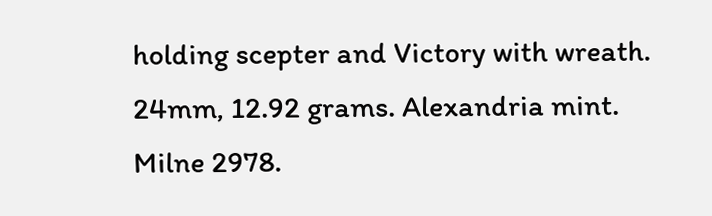holding scepter and Victory with wreath. 24mm, 12.92 grams. Alexandria mint. Milne 2978.